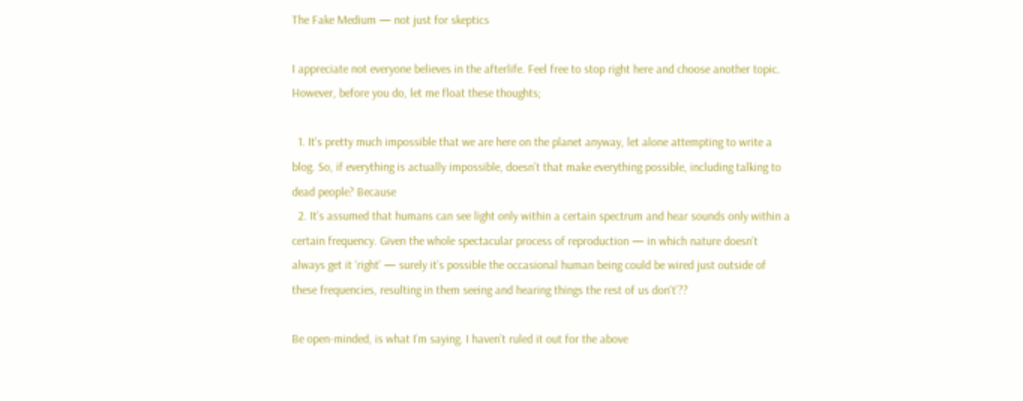The Fake Medium — not just for skeptics

I appreciate not everyone believes in the afterlife. Feel free to stop right here and choose another topic. However, before you do, let me float these thoughts;

  1. It's pretty much impossible that we are here on the planet anyway, let alone attempting to write a blog. So, if everything is actually impossible, doesn’t that make everything possible, including talking to dead people? Because
  2. It’s assumed that humans can see light only within a certain spectrum and hear sounds only within a certain frequency. Given the whole spectacular process of reproduction — in which nature doesn’t always get it ‘right’ — surely it’s possible the occasional human being could be wired just outside of these frequencies, resulting in them seeing and hearing things the rest of us don't’??

Be open-minded, is what I’m saying. I haven’t ruled it out for the above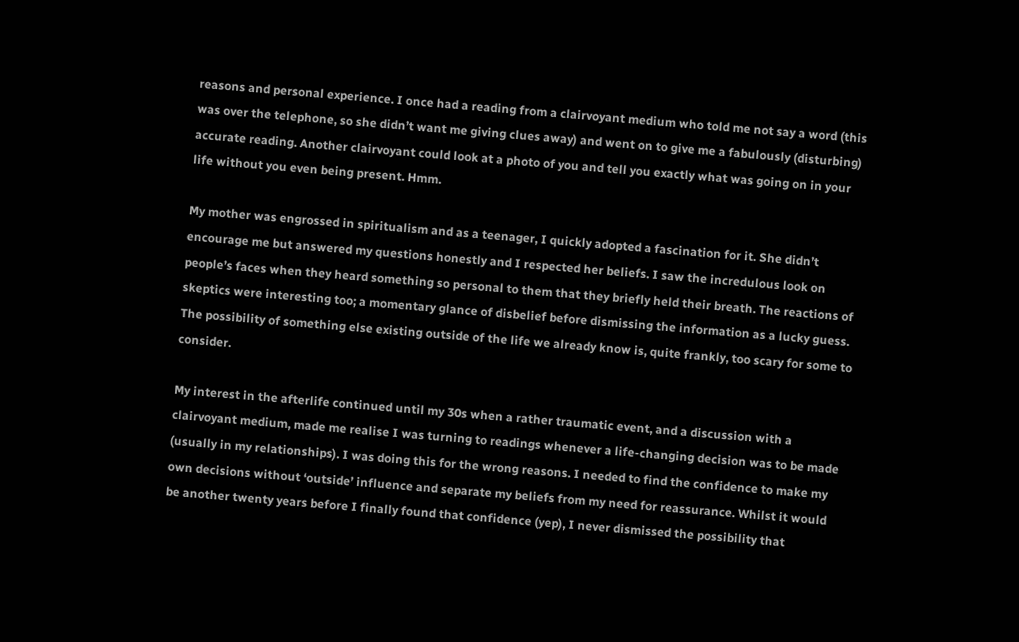reasons and personal experience. I once had a reading from a clairvoyant medium who told me not say a word (this was over the telephone, so she didn’t want me giving clues away) and went on to give me a fabulously (disturbing) accurate reading. Another clairvoyant could look at a photo of you and tell you exactly what was going on in your life without you even being present. Hmm.

My mother was engrossed in spiritualism and as a teenager, I quickly adopted a fascination for it. She didn’t encourage me but answered my questions honestly and I respected her beliefs. I saw the incredulous look on people’s faces when they heard something so personal to them that they briefly held their breath. The reactions of skeptics were interesting too; a momentary glance of disbelief before dismissing the information as a lucky guess. The possibility of something else existing outside of the life we already know is, quite frankly, too scary for some to consider.

My interest in the afterlife continued until my 30s when a rather traumatic event, and a discussion with a clairvoyant medium, made me realise I was turning to readings whenever a life-changing decision was to be made (usually in my relationships). I was doing this for the wrong reasons. I needed to find the confidence to make my own decisions without ‘outside’ influence and separate my beliefs from my need for reassurance. Whilst it would be another twenty years before I finally found that confidence (yep), I never dismissed the possibility that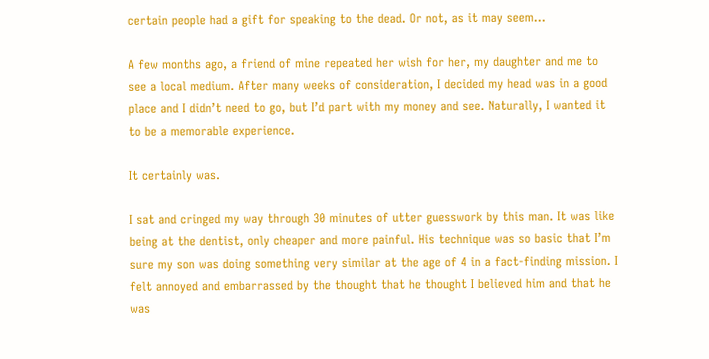certain people had a gift for speaking to the dead. Or not, as it may seem…

A few months ago, a friend of mine repeated her wish for her, my daughter and me to see a local medium. After many weeks of consideration, I decided my head was in a good place and I didn’t need to go, but I’d part with my money and see. Naturally, I wanted it to be a memorable experience.

It certainly was.

I sat and cringed my way through 30 minutes of utter guesswork by this man. It was like being at the dentist, only cheaper and more painful. His technique was so basic that I’m sure my son was doing something very similar at the age of 4 in a fact-finding mission. I felt annoyed and embarrassed by the thought that he thought I believed him and that he was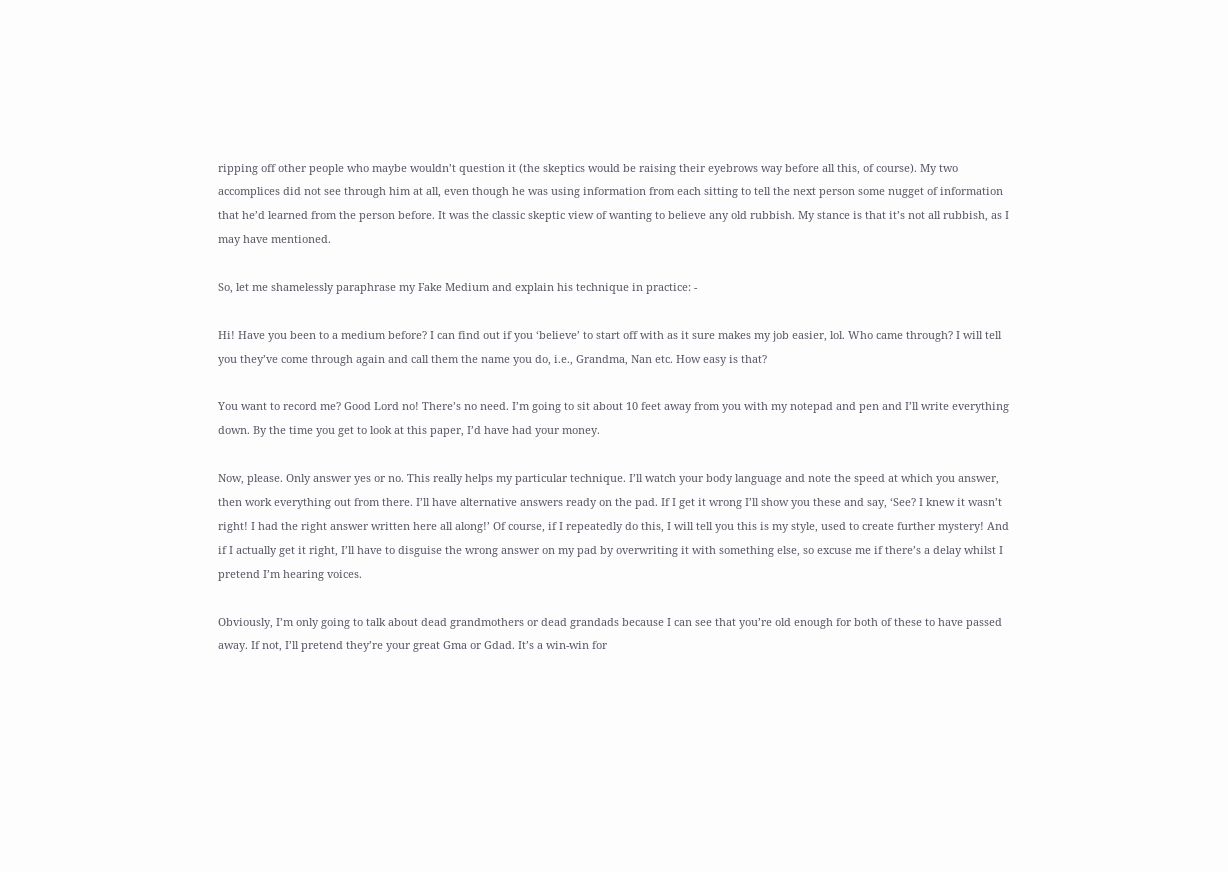ripping off other people who maybe wouldn’t question it (the skeptics would be raising their eyebrows way before all this, of course). My two accomplices did not see through him at all, even though he was using information from each sitting to tell the next person some nugget of information that he’d learned from the person before. It was the classic skeptic view of wanting to believe any old rubbish. My stance is that it’s not all rubbish, as I may have mentioned.

So, let me shamelessly paraphrase my Fake Medium and explain his technique in practice: -

Hi! Have you been to a medium before? I can find out if you ‘believe’ to start off with as it sure makes my job easier, lol. Who came through? I will tell you they’ve come through again and call them the name you do, i.e., Grandma, Nan etc. How easy is that?

You want to record me? Good Lord no! There’s no need. I’m going to sit about 10 feet away from you with my notepad and pen and I’ll write everything down. By the time you get to look at this paper, I’d have had your money.

Now, please. Only answer yes or no. This really helps my particular technique. I’ll watch your body language and note the speed at which you answer, then work everything out from there. I’ll have alternative answers ready on the pad. If I get it wrong I’ll show you these and say, ‘See? I knew it wasn’t right! I had the right answer written here all along!’ Of course, if I repeatedly do this, I will tell you this is my style, used to create further mystery! And if I actually get it right, I’ll have to disguise the wrong answer on my pad by overwriting it with something else, so excuse me if there’s a delay whilst I pretend I’m hearing voices.

Obviously, I’m only going to talk about dead grandmothers or dead grandads because I can see that you’re old enough for both of these to have passed away. If not, I’ll pretend they’re your great Gma or Gdad. It’s a win-win for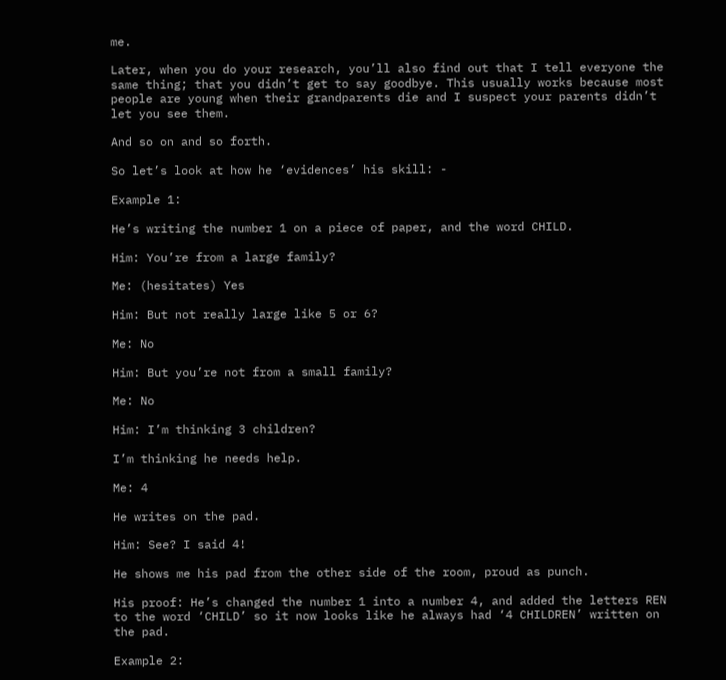me.

Later, when you do your research, you’ll also find out that I tell everyone the same thing; that you didn’t get to say goodbye. This usually works because most people are young when their grandparents die and I suspect your parents didn’t let you see them.

And so on and so forth.

So let’s look at how he ‘evidences’ his skill: -

Example 1:

He’s writing the number 1 on a piece of paper, and the word CHILD.

Him: You’re from a large family?

Me: (hesitates) Yes

Him: But not really large like 5 or 6?

Me: No

Him: But you’re not from a small family?

Me: No

Him: I’m thinking 3 children?

I’m thinking he needs help.

Me: 4

He writes on the pad.

Him: See? I said 4!

He shows me his pad from the other side of the room, proud as punch.

His proof: He’s changed the number 1 into a number 4, and added the letters REN to the word ‘CHILD’ so it now looks like he always had ‘4 CHILDREN’ written on the pad.

Example 2: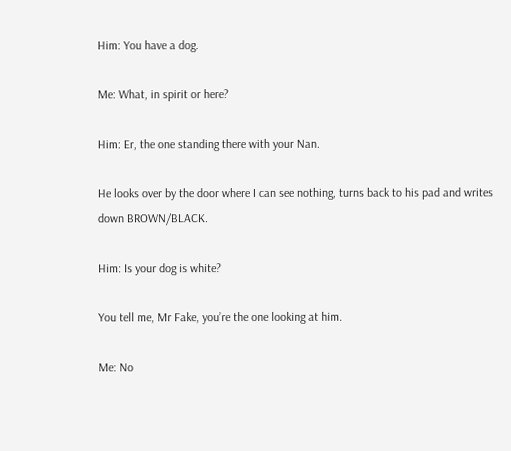Him: You have a dog.

Me: What, in spirit or here?

Him: Er, the one standing there with your Nan.

He looks over by the door where I can see nothing, turns back to his pad and writes down BROWN/BLACK.

Him: Is your dog is white?

You tell me, Mr Fake, you’re the one looking at him.

Me: No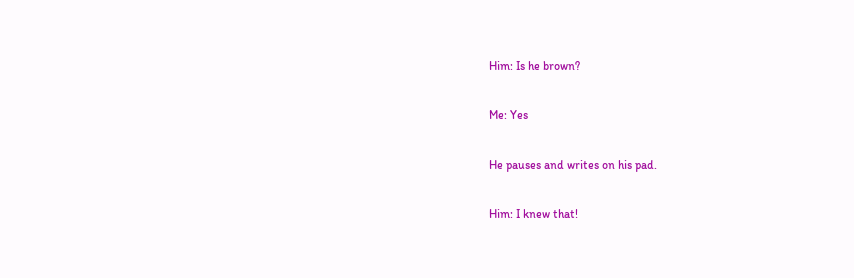Him: Is he brown?

Me: Yes

He pauses and writes on his pad.

Him: I knew that!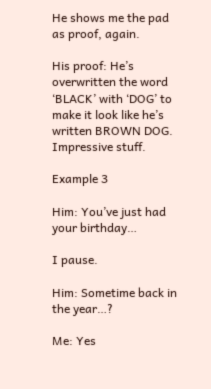He shows me the pad as proof, again.

His proof: He’s overwritten the word ‘BLACK’ with ‘DOG’ to make it look like he’s written BROWN DOG. Impressive stuff.

Example 3

Him: You’ve just had your birthday…

I pause.

Him: Sometime back in the year…?

Me: Yes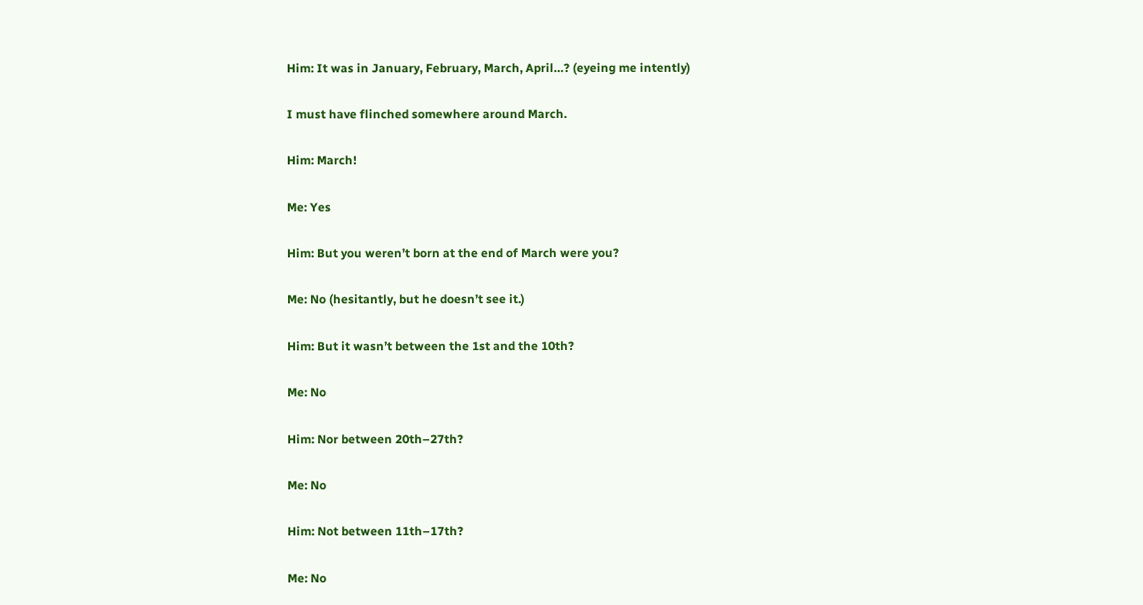Him: It was in January, February, March, April…? (eyeing me intently)

I must have flinched somewhere around March.

Him: March!

Me: Yes

Him: But you weren’t born at the end of March were you?

Me: No (hesitantly, but he doesn’t see it.)

Him: But it wasn’t between the 1st and the 10th?

Me: No

Him: Nor between 20th–27th?

Me: No

Him: Not between 11th–17th?

Me: No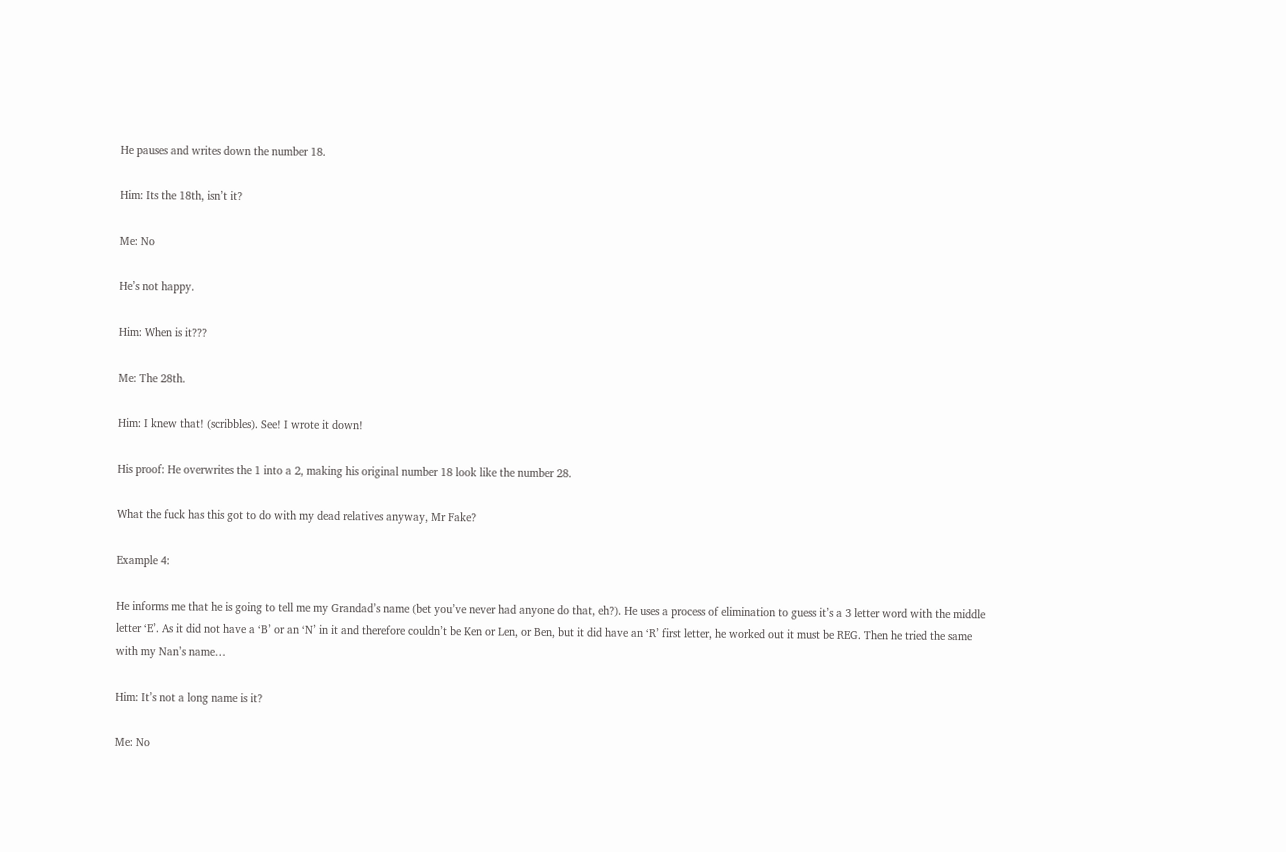He pauses and writes down the number 18.

Him: Its the 18th, isn’t it?

Me: No

He’s not happy.

Him: When is it???

Me: The 28th.

Him: I knew that! (scribbles). See! I wrote it down!

His proof: He overwrites the 1 into a 2, making his original number 18 look like the number 28.

What the fuck has this got to do with my dead relatives anyway, Mr Fake?

Example 4:

He informs me that he is going to tell me my Grandad’s name (bet you’ve never had anyone do that, eh?). He uses a process of elimination to guess it’s a 3 letter word with the middle letter ‘E’. As it did not have a ‘B’ or an ‘N’ in it and therefore couldn’t be Ken or Len, or Ben, but it did have an ‘R’ first letter, he worked out it must be REG. Then he tried the same with my Nan’s name…

Him: It’s not a long name is it?

Me: No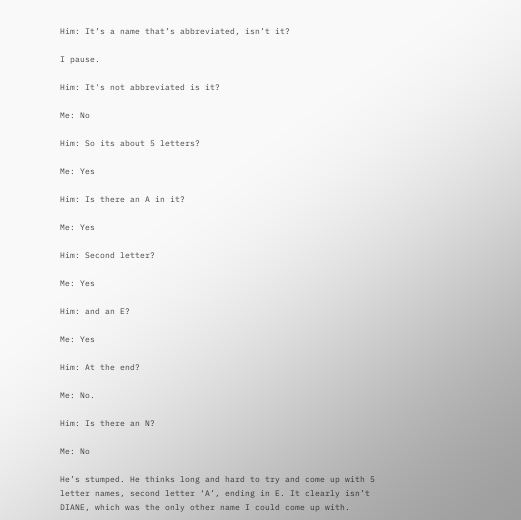Him: It’s a name that’s abbreviated, isn’t it?

I pause.

Him: It's not abbreviated is it?

Me: No

Him: So its about 5 letters?

Me: Yes

Him: Is there an A in it?

Me: Yes

Him: Second letter?

Me: Yes

Him: and an E?

Me: Yes

Him: At the end?

Me: No.

Him: Is there an N?

Me: No

He’s stumped. He thinks long and hard to try and come up with 5 letter names, second letter ‘A’, ending in E. It clearly isn’t DIANE, which was the only other name I could come up with.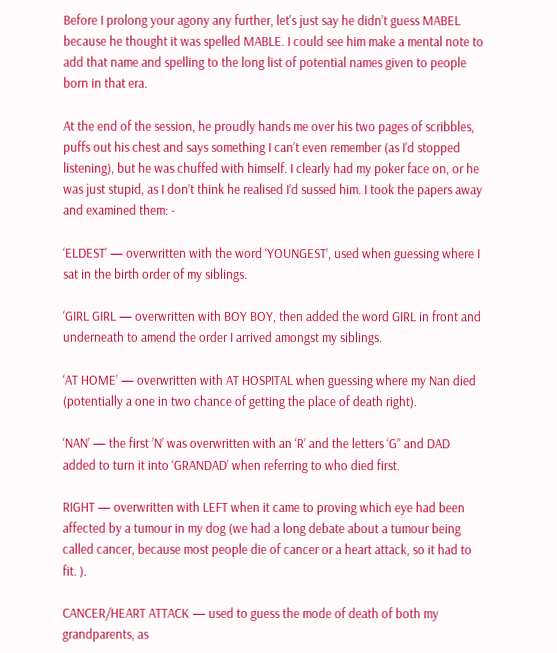Before I prolong your agony any further, let's just say he didn’t guess MABEL because he thought it was spelled MABLE. I could see him make a mental note to add that name and spelling to the long list of potential names given to people born in that era.

At the end of the session, he proudly hands me over his two pages of scribbles, puffs out his chest and says something I can’t even remember (as I’d stopped listening), but he was chuffed with himself. I clearly had my poker face on, or he was just stupid, as I don’t think he realised I’d sussed him. I took the papers away and examined them: -

‘ELDEST’ — overwritten with the word ‘YOUNGEST’, used when guessing where I sat in the birth order of my siblings.

‘GIRL GIRL — overwritten with BOY BOY, then added the word GIRL in front and underneath to amend the order I arrived amongst my siblings.

‘AT HOME’ — overwritten with AT HOSPITAL when guessing where my Nan died (potentially a one in two chance of getting the place of death right).

‘NAN’ — the first ’N’ was overwritten with an ‘R’ and the letters ‘G” and DAD added to turn it into ‘GRANDAD’ when referring to who died first.

RIGHT — overwritten with LEFT when it came to proving which eye had been affected by a tumour in my dog (we had a long debate about a tumour being called cancer, because most people die of cancer or a heart attack, so it had to fit. ).

CANCER/HEART ATTACK — used to guess the mode of death of both my grandparents, as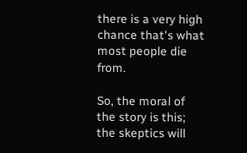there is a very high chance that's what most people die from.

So, the moral of the story is this; the skeptics will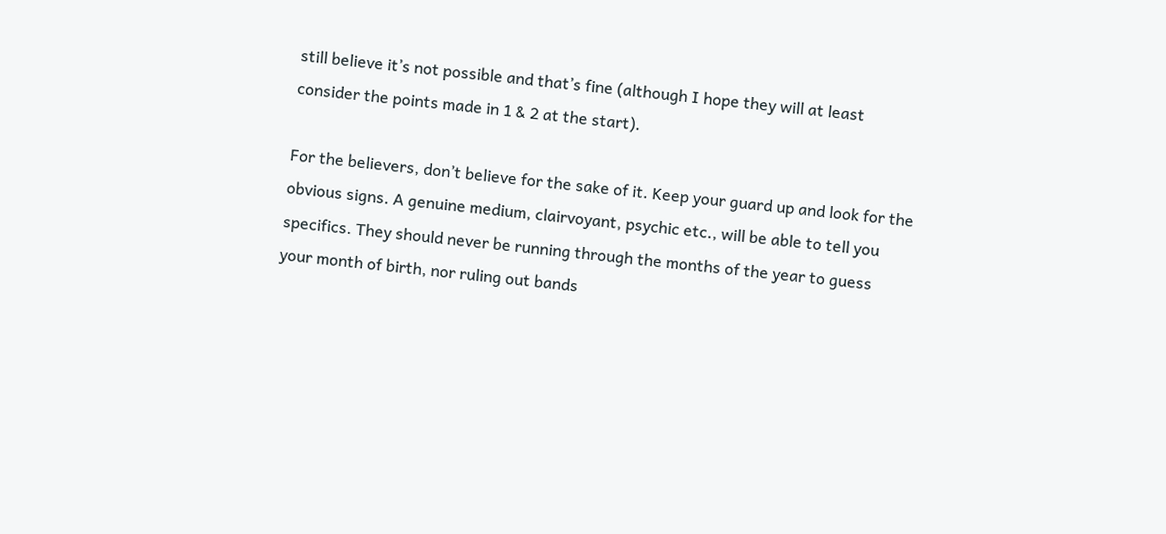still believe it’s not possible and that’s fine (although I hope they will at least consider the points made in 1 & 2 at the start).

For the believers, don’t believe for the sake of it. Keep your guard up and look for the obvious signs. A genuine medium, clairvoyant, psychic etc., will be able to tell you specifics. They should never be running through the months of the year to guess your month of birth, nor ruling out bands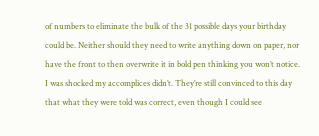of numbers to eliminate the bulk of the 31 possible days your birthday could be. Neither should they need to write anything down on paper, nor have the front to then overwrite it in bold pen thinking you won’t notice. I was shocked my accomplices didn’t. They’re still convinced to this day that what they were told was correct, even though I could see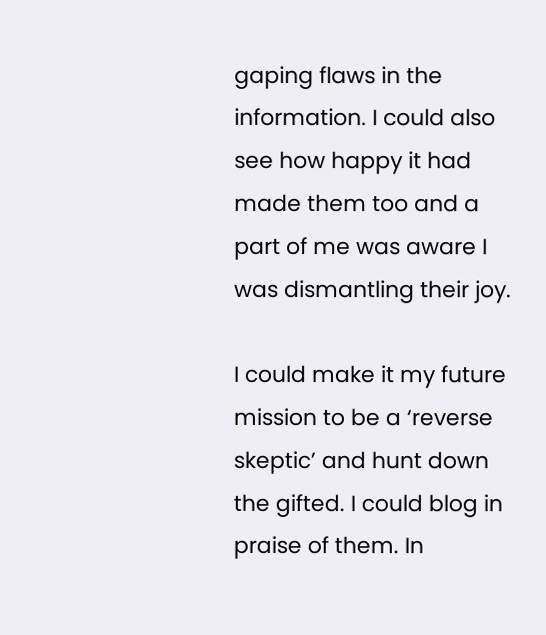gaping flaws in the information. I could also see how happy it had made them too and a part of me was aware I was dismantling their joy.

I could make it my future mission to be a ‘reverse skeptic’ and hunt down the gifted. I could blog in praise of them. In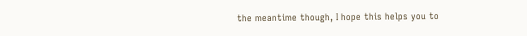the meantime though, I hope this helps you to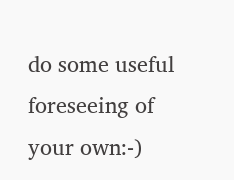do some useful foreseeing of your own:-)